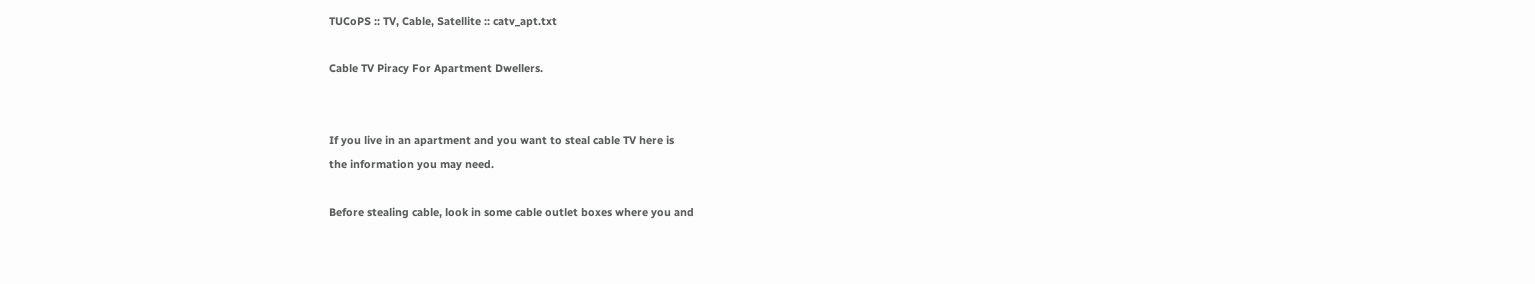TUCoPS :: TV, Cable, Satellite :: catv_apt.txt

Cable TV Piracy For Apartment Dwellers.


If you live in an apartment and you want to steal cable TV here is
the information you may need.

Before stealing cable, look in some cable outlet boxes where you and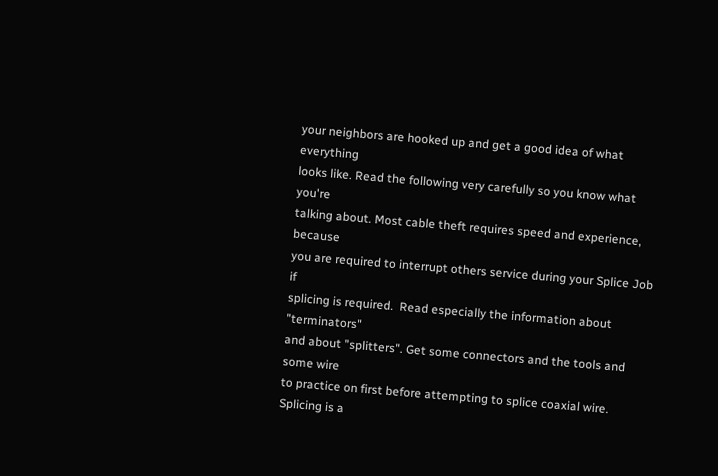your neighbors are hooked up and get a good idea of what everything
looks like. Read the following very carefully so you know what you're
talking about. Most cable theft requires speed and experience, because
you are required to interrupt others service during your Splice Job if
splicing is required.  Read especially the information about "terminators"
and about "splitters". Get some connectors and the tools and some wire
to practice on first before attempting to splice coaxial wire. Splicing is a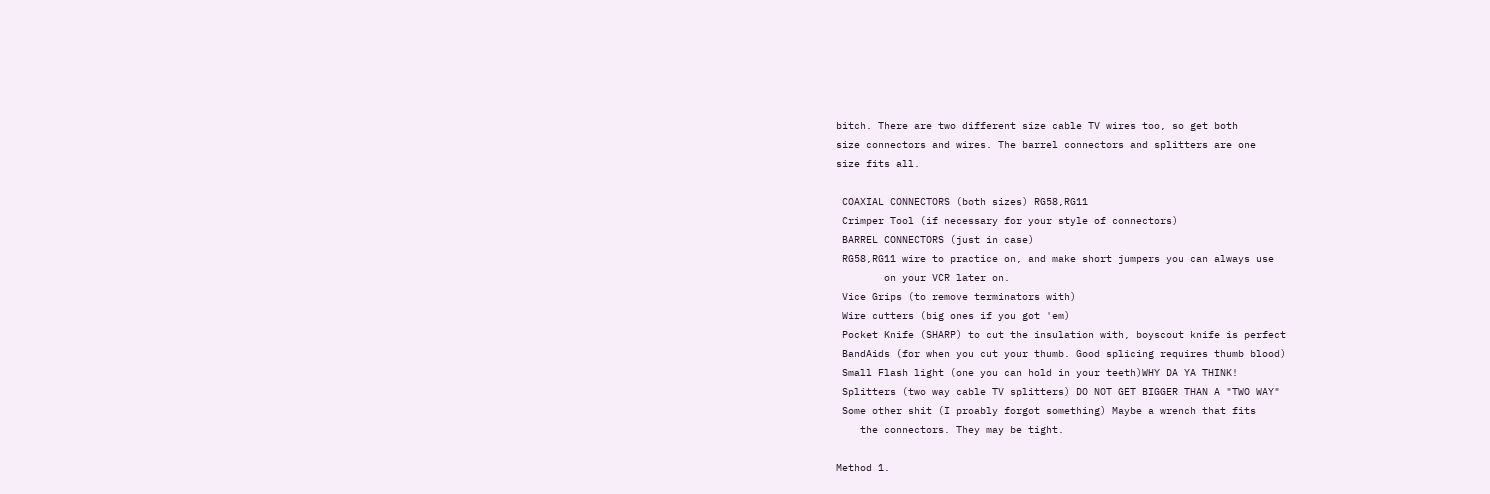bitch. There are two different size cable TV wires too, so get both
size connectors and wires. The barrel connectors and splitters are one
size fits all.

 COAXIAL CONNECTORS (both sizes) RG58,RG11
 Crimper Tool (if necessary for your style of connectors)
 BARREL CONNECTORS (just in case)
 RG58,RG11 wire to practice on, and make short jumpers you can always use
        on your VCR later on.
 Vice Grips (to remove terminators with)
 Wire cutters (big ones if you got 'em)
 Pocket Knife (SHARP) to cut the insulation with, boyscout knife is perfect
 BandAids (for when you cut your thumb. Good splicing requires thumb blood)
 Small Flash light (one you can hold in your teeth)WHY DA YA THINK!
 Splitters (two way cable TV splitters) DO NOT GET BIGGER THAN A "TWO WAY"
 Some other shit (I proably forgot something) Maybe a wrench that fits
    the connectors. They may be tight.

Method 1.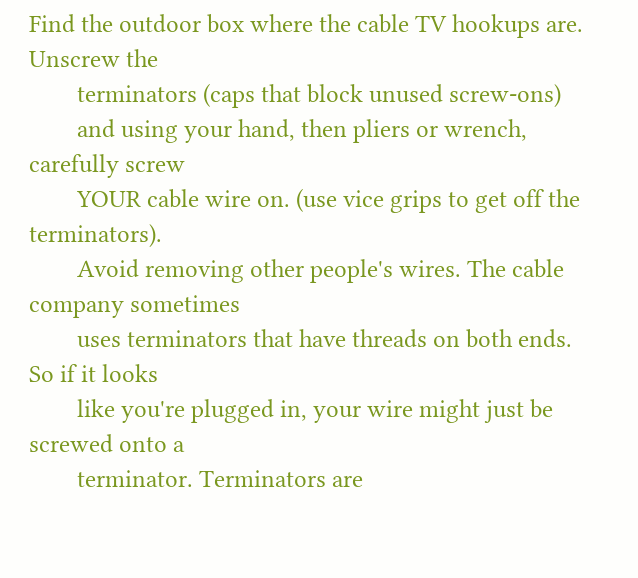Find the outdoor box where the cable TV hookups are.  Unscrew the
        terminators (caps that block unused screw-ons)
        and using your hand, then pliers or wrench, carefully screw
        YOUR cable wire on. (use vice grips to get off the terminators).
        Avoid removing other people's wires. The cable company sometimes
        uses terminators that have threads on both ends. So if it looks
        like you're plugged in, your wire might just be screwed onto a
        terminator. Terminators are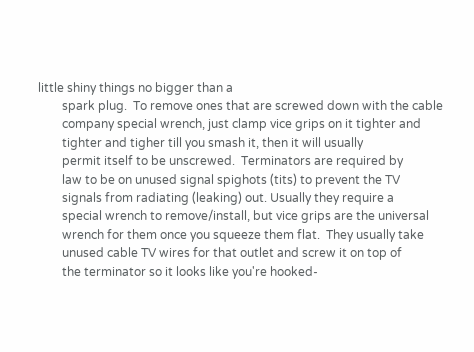little shiny things no bigger than a
        spark plug.  To remove ones that are screwed down with the cable
        company special wrench, just clamp vice grips on it tighter and
        tighter and tigher till you smash it, then it will usually
        permit itself to be unscrewed.  Terminators are required by
        law to be on unused signal spighots (tits) to prevent the TV
        signals from radiating (leaking) out. Usually they require a
        special wrench to remove/install, but vice grips are the universal
        wrench for them once you squeeze them flat.  They usually take
        unused cable TV wires for that outlet and screw it on top of
        the terminator so it looks like you're hooked-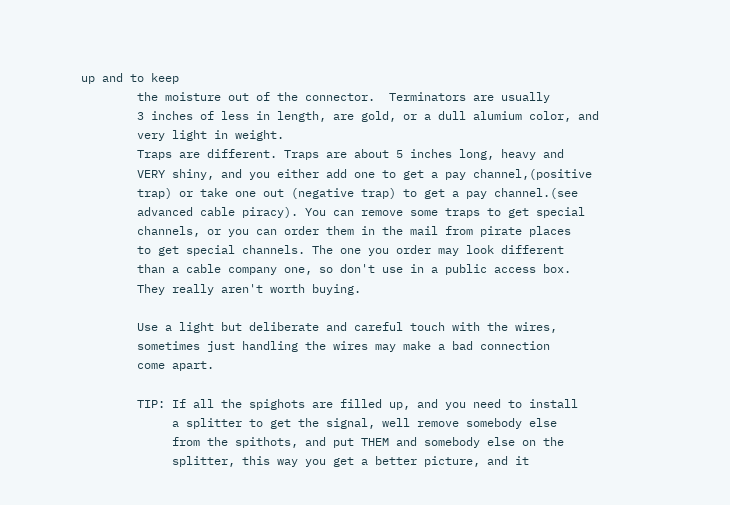up and to keep
        the moisture out of the connector.  Terminators are usually
        3 inches of less in length, are gold, or a dull alumium color, and
        very light in weight.
        Traps are different. Traps are about 5 inches long, heavy and
        VERY shiny, and you either add one to get a pay channel,(positive
        trap) or take one out (negative trap) to get a pay channel.(see
        advanced cable piracy). You can remove some traps to get special
        channels, or you can order them in the mail from pirate places
        to get special channels. The one you order may look different
        than a cable company one, so don't use in a public access box.
        They really aren't worth buying.

        Use a light but deliberate and careful touch with the wires,
        sometimes just handling the wires may make a bad connection
        come apart.

        TIP: If all the spighots are filled up, and you need to install
             a splitter to get the signal, well remove somebody else
             from the spithots, and put THEM and somebody else on the
             splitter, this way you get a better picture, and it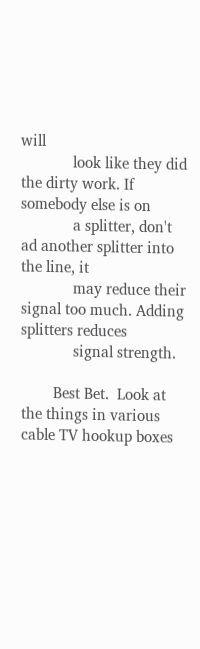will
             look like they did the dirty work. If somebody else is on
             a splitter, don't ad another splitter into the line, it
             may reduce their signal too much. Adding splitters reduces
             signal strength.

        Best Bet.  Look at the things in various cable TV hookup boxes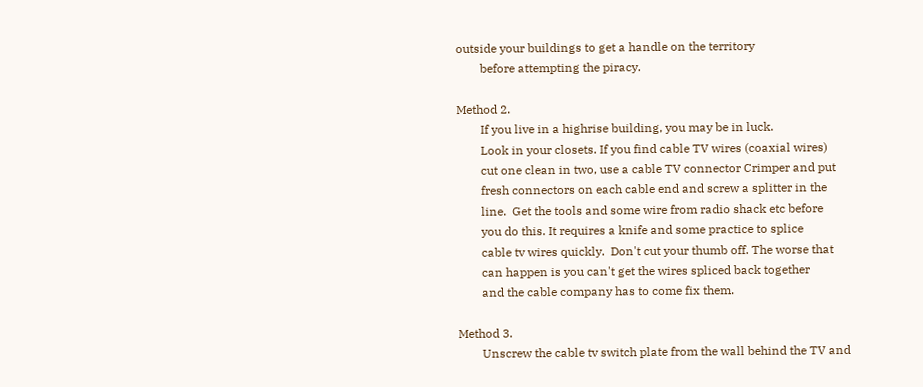outside your buildings to get a handle on the territory
        before attempting the piracy.

Method 2.
        If you live in a highrise building, you may be in luck.
        Look in your closets. If you find cable TV wires (coaxial wires)
        cut one clean in two, use a cable TV connector Crimper and put
        fresh connectors on each cable end and screw a splitter in the
        line.  Get the tools and some wire from radio shack etc before
        you do this. It requires a knife and some practice to splice
        cable tv wires quickly.  Don't cut your thumb off. The worse that
        can happen is you can't get the wires spliced back together
        and the cable company has to come fix them.

Method 3.
        Unscrew the cable tv switch plate from the wall behind the TV and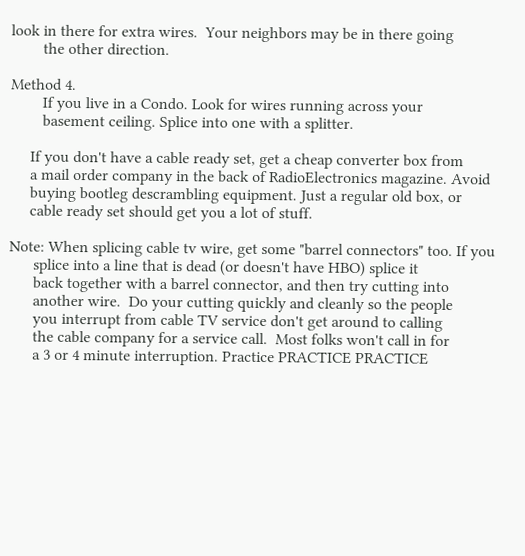look in there for extra wires.  Your neighbors may be in there going
        the other direction.

Method 4.
        If you live in a Condo. Look for wires running across your
        basement ceiling. Splice into one with a splitter.

     If you don't have a cable ready set, get a cheap converter box from
     a mail order company in the back of RadioElectronics magazine. Avoid
     buying bootleg descrambling equipment. Just a regular old box, or
     cable ready set should get you a lot of stuff.

Note: When splicing cable tv wire, get some "barrel connectors" too. If you
      splice into a line that is dead (or doesn't have HBO) splice it
      back together with a barrel connector, and then try cutting into
      another wire.  Do your cutting quickly and cleanly so the people
      you interrupt from cable TV service don't get around to calling
      the cable company for a service call.  Most folks won't call in for
      a 3 or 4 minute interruption. Practice PRACTICE PRACTICE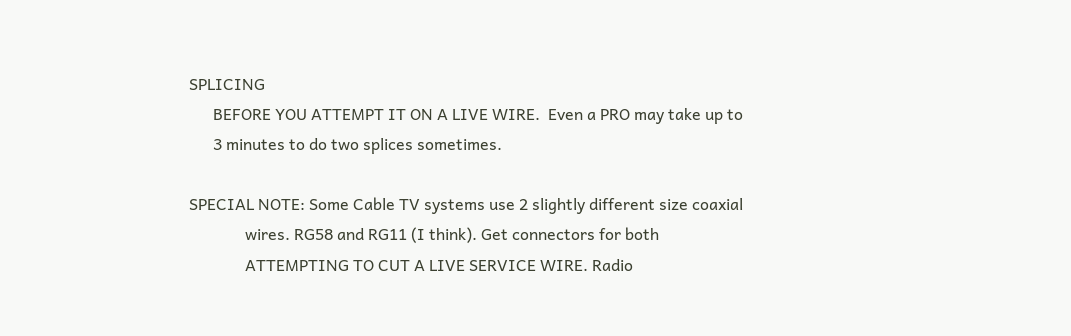SPLICING
      BEFORE YOU ATTEMPT IT ON A LIVE WIRE.  Even a PRO may take up to
      3 minutes to do two splices sometimes.

SPECIAL NOTE: Some Cable TV systems use 2 slightly different size coaxial
              wires. RG58 and RG11 (I think). Get connectors for both
              ATTEMPTING TO CUT A LIVE SERVICE WIRE. Radio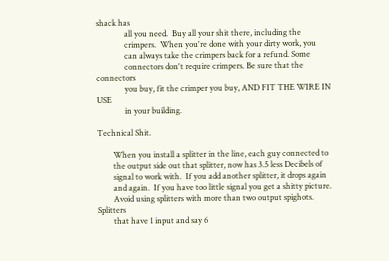shack has
              all you need.  Buy all your shit there, including the
              crimpers.  When you're done with your dirty work, you
              can always take the crimpers back for a refund. Some
              connectors don't require crimpers. Be sure that the connectors
              you buy, fit the crimper you buy, AND FIT THE WIRE IN USE
              in your building.

Technical Shit.

        When you install a splitter in the line, each guy connected to
        the output side out that splitter, now has 3.5 less Decibels of
        signal to work with.  If you add another splitter, it drops again
        and again.  If you have too little signal you get a shitty picture.
        Avoid using splitters with more than two output spighots.  Splitters
        that have 1 input and say 6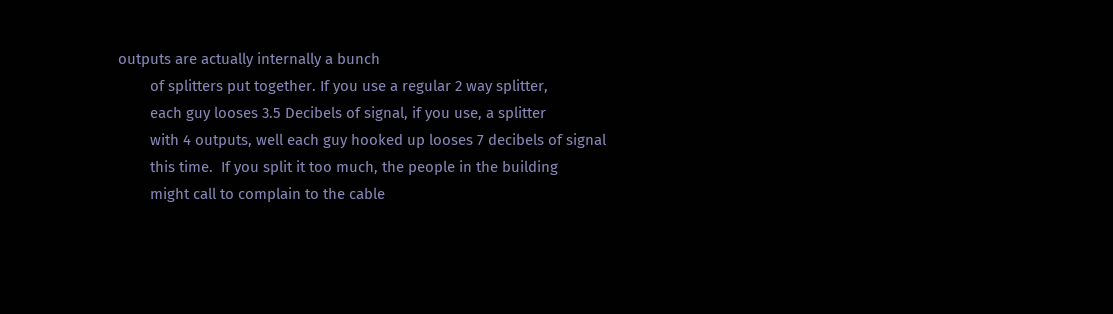outputs are actually internally a bunch
        of splitters put together. If you use a regular 2 way splitter,
        each guy looses 3.5 Decibels of signal, if you use, a splitter
        with 4 outputs, well each guy hooked up looses 7 decibels of signal
        this time.  If you split it too much, the people in the building
        might call to complain to the cable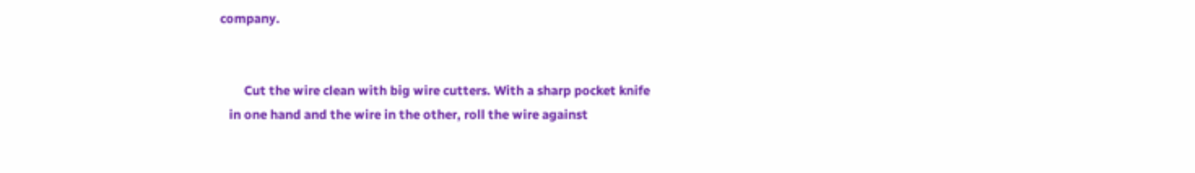company.


        Cut the wire clean with big wire cutters. With a sharp pocket knife
   in one hand and the wire in the other, roll the wire against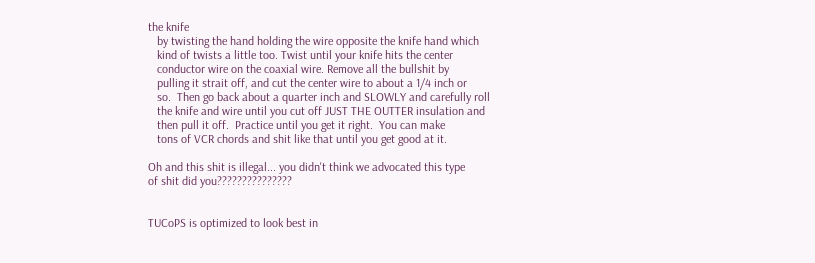the knife
   by twisting the hand holding the wire opposite the knife hand which
   kind of twists a little too. Twist until your knife hits the center
   conductor wire on the coaxial wire. Remove all the bullshit by
   pulling it strait off, and cut the center wire to about a 1/4 inch or
   so.  Then go back about a quarter inch and SLOWLY and carefully roll
   the knife and wire until you cut off JUST THE OUTTER insulation and
   then pull it off.  Practice until you get it right.  You can make
   tons of VCR chords and shit like that until you get good at it.

Oh and this shit is illegal... you didn't think we advocated this type
of shit did you???????????????


TUCoPS is optimized to look best in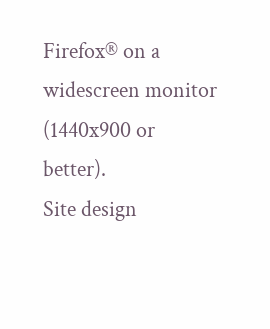Firefox® on a widescreen monitor (1440x900 or better).
Site design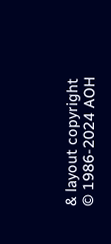& layout copyright © 1986-2024 AOH